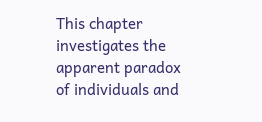This chapter investigates the apparent paradox of individuals and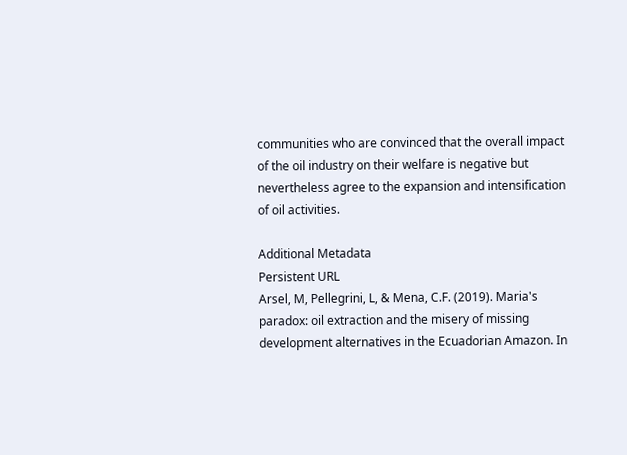communities who are convinced that the overall impact of the oil industry on their welfare is negative but nevertheless agree to the expansion and intensification of oil activities.

Additional Metadata
Persistent URL
Arsel, M, Pellegrini, L, & Mena, C.F. (2019). Maria's paradox: oil extraction and the misery of missing development alternatives in the Ecuadorian Amazon. In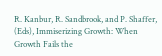R. Kanbur, R. Sandbrook, and P. Shaffer, (Eds), Immiserizing Growth: When Growth Fails the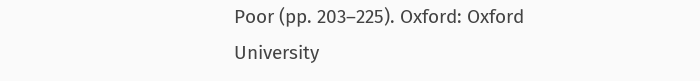Poor (pp. 203–225). Oxford: Oxford University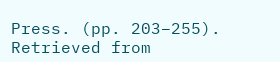Press. (pp. 203–255). Retrieved from